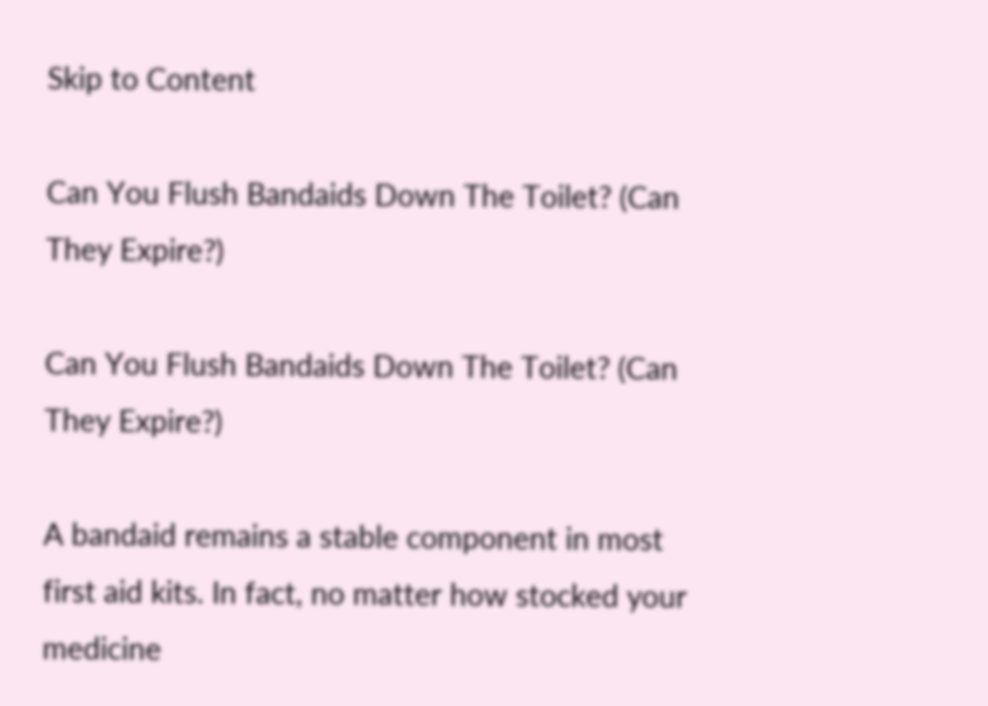Skip to Content

Can You Flush Bandaids Down The Toilet? (Can They Expire?)

Can You Flush Bandaids Down The Toilet? (Can They Expire?)

A bandaid remains a stable component in most first aid kits. In fact, no matter how stocked your medicine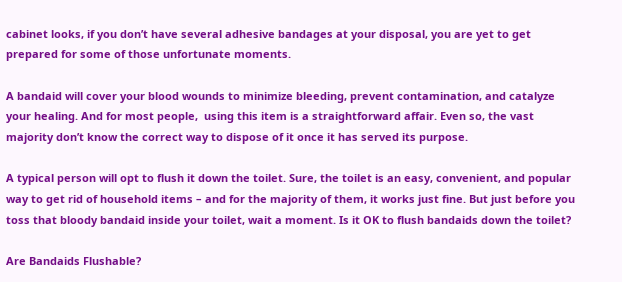cabinet looks, if you don’t have several adhesive bandages at your disposal, you are yet to get prepared for some of those unfortunate moments.

A bandaid will cover your blood wounds to minimize bleeding, prevent contamination, and catalyze your healing. And for most people,  using this item is a straightforward affair. Even so, the vast majority don’t know the correct way to dispose of it once it has served its purpose.

A typical person will opt to flush it down the toilet. Sure, the toilet is an easy, convenient, and popular way to get rid of household items – and for the majority of them, it works just fine. But just before you toss that bloody bandaid inside your toilet, wait a moment. Is it OK to flush bandaids down the toilet?

Are Bandaids Flushable?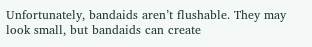Unfortunately, bandaids aren’t flushable. They may look small, but bandaids can create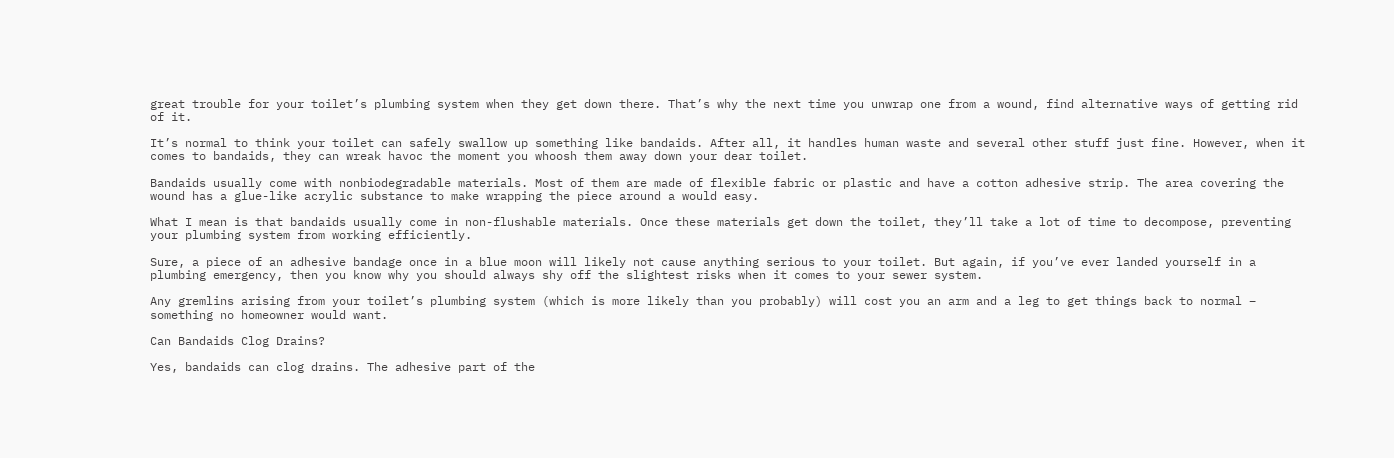great trouble for your toilet’s plumbing system when they get down there. That’s why the next time you unwrap one from a wound, find alternative ways of getting rid of it.

It’s normal to think your toilet can safely swallow up something like bandaids. After all, it handles human waste and several other stuff just fine. However, when it comes to bandaids, they can wreak havoc the moment you whoosh them away down your dear toilet.

Bandaids usually come with nonbiodegradable materials. Most of them are made of flexible fabric or plastic and have a cotton adhesive strip. The area covering the wound has a glue-like acrylic substance to make wrapping the piece around a would easy.

What I mean is that bandaids usually come in non-flushable materials. Once these materials get down the toilet, they’ll take a lot of time to decompose, preventing your plumbing system from working efficiently.

Sure, a piece of an adhesive bandage once in a blue moon will likely not cause anything serious to your toilet. But again, if you’ve ever landed yourself in a plumbing emergency, then you know why you should always shy off the slightest risks when it comes to your sewer system.

Any gremlins arising from your toilet’s plumbing system (which is more likely than you probably) will cost you an arm and a leg to get things back to normal – something no homeowner would want.

Can Bandaids Clog Drains?

Yes, bandaids can clog drains. The adhesive part of the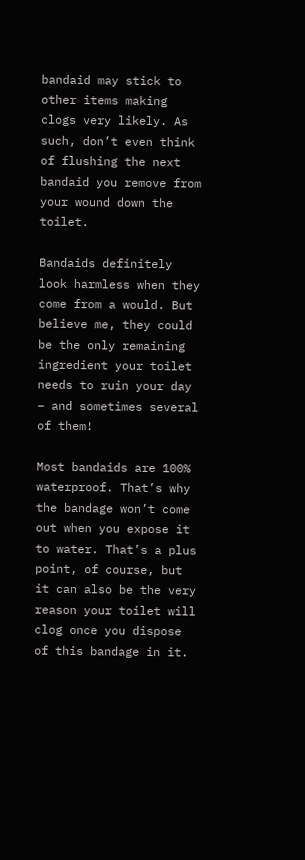bandaid may stick to other items making clogs very likely. As such, don’t even think of flushing the next bandaid you remove from your wound down the toilet.

Bandaids definitely look harmless when they come from a would. But believe me, they could be the only remaining ingredient your toilet needs to ruin your day – and sometimes several of them!

Most bandaids are 100% waterproof. That’s why the bandage won’t come out when you expose it to water. That’s a plus point, of course, but it can also be the very reason your toilet will clog once you dispose of this bandage in it.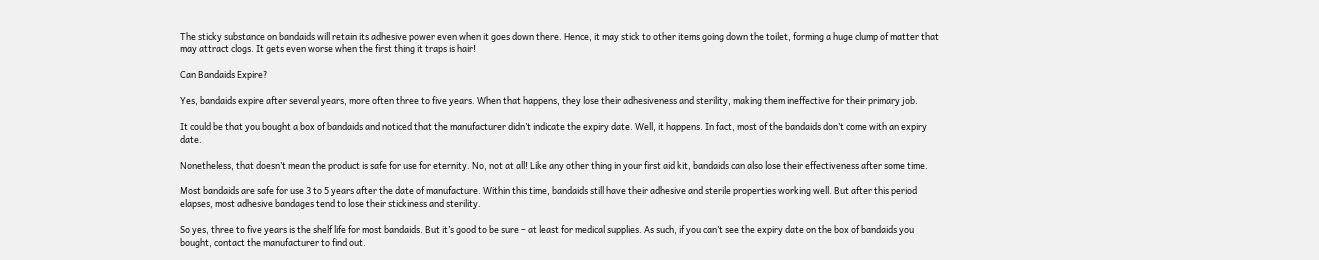The sticky substance on bandaids will retain its adhesive power even when it goes down there. Hence, it may stick to other items going down the toilet, forming a huge clump of matter that may attract clogs. It gets even worse when the first thing it traps is hair!

Can Bandaids Expire?

Yes, bandaids expire after several years, more often three to five years. When that happens, they lose their adhesiveness and sterility, making them ineffective for their primary job.

It could be that you bought a box of bandaids and noticed that the manufacturer didn’t indicate the expiry date. Well, it happens. In fact, most of the bandaids don’t come with an expiry date.

Nonetheless, that doesn’t mean the product is safe for use for eternity. No, not at all! Like any other thing in your first aid kit, bandaids can also lose their effectiveness after some time.

Most bandaids are safe for use 3 to 5 years after the date of manufacture. Within this time, bandaids still have their adhesive and sterile properties working well. But after this period elapses, most adhesive bandages tend to lose their stickiness and sterility.

So yes, three to five years is the shelf life for most bandaids. But it’s good to be sure – at least for medical supplies. As such, if you can’t see the expiry date on the box of bandaids you bought, contact the manufacturer to find out.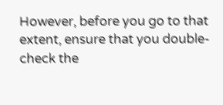However, before you go to that extent, ensure that you double-check the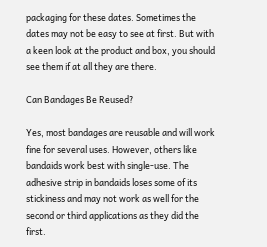packaging for these dates. Sometimes the dates may not be easy to see at first. But with a keen look at the product and box, you should see them if at all they are there.

Can Bandages Be Reused?

Yes, most bandages are reusable and will work fine for several uses. However, others like bandaids work best with single-use. The adhesive strip in bandaids loses some of its stickiness and may not work as well for the second or third applications as they did the first.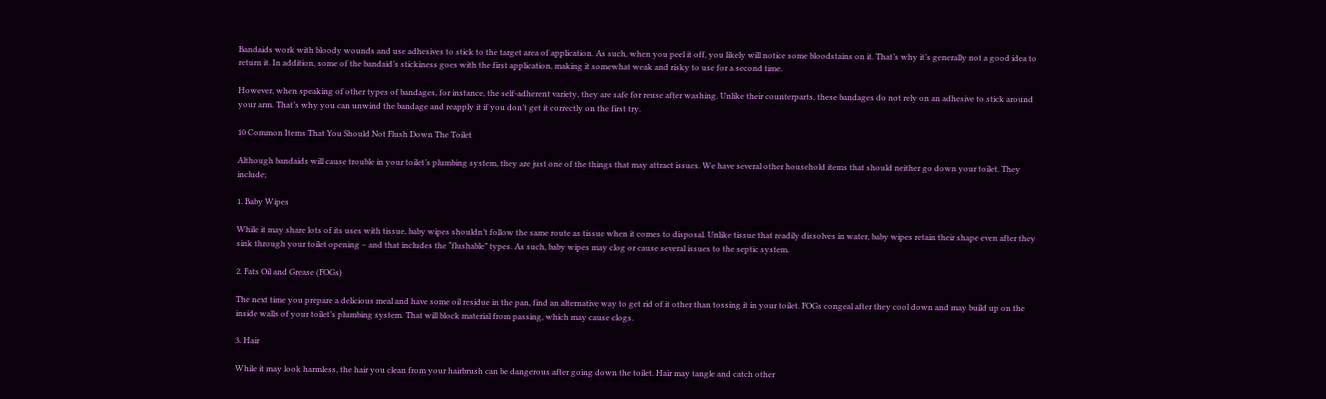Bandaids work with bloody wounds and use adhesives to stick to the target area of application. As such, when you peel it off, you likely will notice some bloodstains on it. That’s why it’s generally not a good idea to return it. In addition, some of the bandaid’s stickiness goes with the first application, making it somewhat weak and risky to use for a second time.

However, when speaking of other types of bandages, for instance, the self-adherent variety, they are safe for reuse after washing. Unlike their counterparts, these bandages do not rely on an adhesive to stick around your arm. That’s why you can unwind the bandage and reapply it if you don’t get it correctly on the first try.

10 Common Items That You Should Not Flush Down The Toilet

Although bandaids will cause trouble in your toilet’s plumbing system, they are just one of the things that may attract issues. We have several other household items that should neither go down your toilet. They include;

1. Baby Wipes

While it may share lots of its uses with tissue, baby wipes shouldn’t follow the same route as tissue when it comes to disposal. Unlike tissue that readily dissolves in water, baby wipes retain their shape even after they sink through your toilet opening – and that includes the “flushable” types. As such, baby wipes may clog or cause several issues to the septic system.

2. Fats Oil and Grease (FOGs)

The next time you prepare a delicious meal and have some oil residue in the pan, find an alternative way to get rid of it other than tossing it in your toilet. FOGs congeal after they cool down and may build up on the inside walls of your toilet’s plumbing system. That will block material from passing, which may cause clogs.

3. Hair

While it may look harmless, the hair you clean from your hairbrush can be dangerous after going down the toilet. Hair may tangle and catch other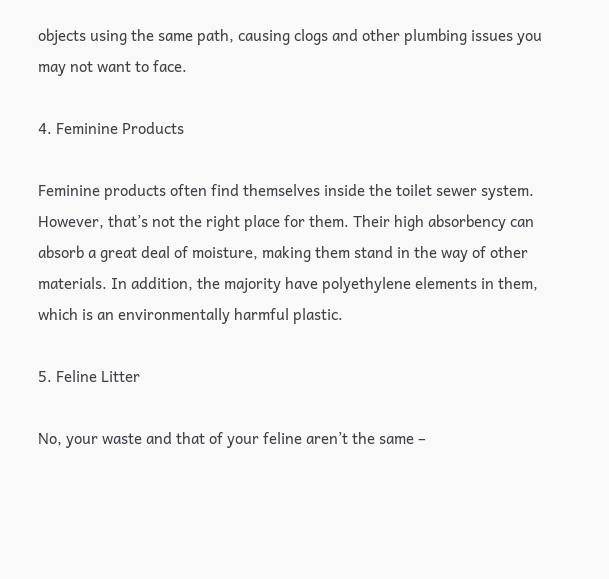objects using the same path, causing clogs and other plumbing issues you may not want to face.

4. Feminine Products

Feminine products often find themselves inside the toilet sewer system. However, that’s not the right place for them. Their high absorbency can absorb a great deal of moisture, making them stand in the way of other materials. In addition, the majority have polyethylene elements in them, which is an environmentally harmful plastic.

5. Feline Litter

No, your waste and that of your feline aren’t the same –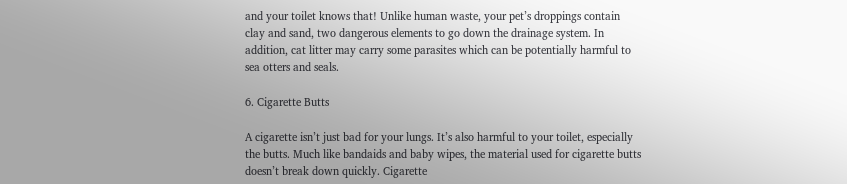and your toilet knows that! Unlike human waste, your pet’s droppings contain clay and sand, two dangerous elements to go down the drainage system. In addition, cat litter may carry some parasites which can be potentially harmful to sea otters and seals.

6. Cigarette Butts

A cigarette isn’t just bad for your lungs. It’s also harmful to your toilet, especially the butts. Much like bandaids and baby wipes, the material used for cigarette butts doesn’t break down quickly. Cigarette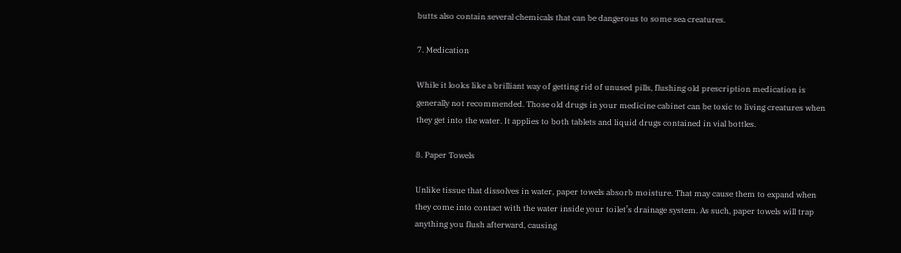butts also contain several chemicals that can be dangerous to some sea creatures.

7. Medication

While it looks like a brilliant way of getting rid of unused pills, flushing old prescription medication is generally not recommended. Those old drugs in your medicine cabinet can be toxic to living creatures when they get into the water. It applies to both tablets and liquid drugs contained in vial bottles.

8. Paper Towels

Unlike tissue that dissolves in water, paper towels absorb moisture. That may cause them to expand when they come into contact with the water inside your toilet’s drainage system. As such, paper towels will trap anything you flush afterward, causing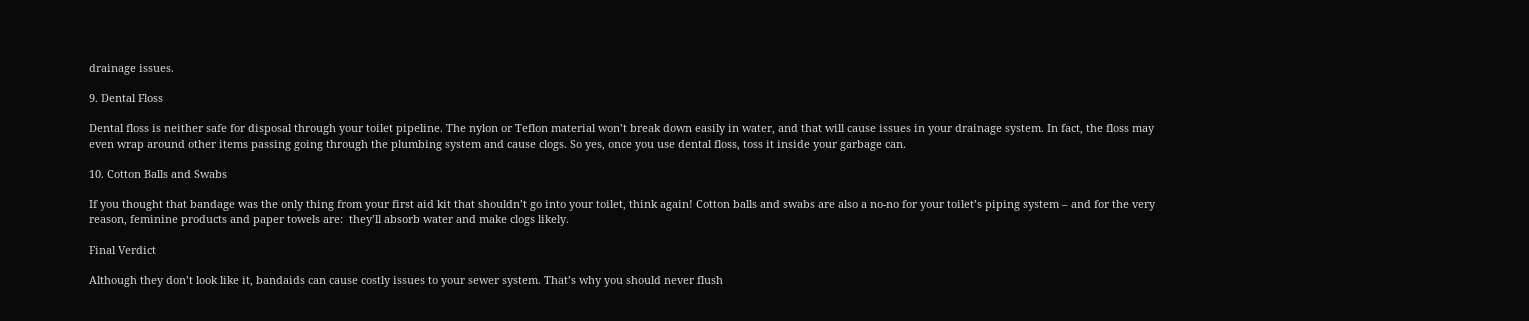drainage issues.

9. Dental Floss

Dental floss is neither safe for disposal through your toilet pipeline. The nylon or Teflon material won’t break down easily in water, and that will cause issues in your drainage system. In fact, the floss may even wrap around other items passing going through the plumbing system and cause clogs. So yes, once you use dental floss, toss it inside your garbage can.

10. Cotton Balls and Swabs

If you thought that bandage was the only thing from your first aid kit that shouldn’t go into your toilet, think again! Cotton balls and swabs are also a no-no for your toilet’s piping system – and for the very reason, feminine products and paper towels are:  they’ll absorb water and make clogs likely.

Final Verdict

Although they don’t look like it, bandaids can cause costly issues to your sewer system. That’s why you should never flush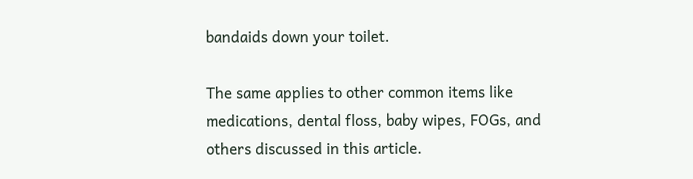bandaids down your toilet.

The same applies to other common items like medications, dental floss, baby wipes, FOGs, and others discussed in this article.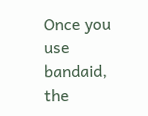Once you use bandaid, the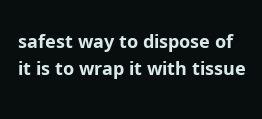safest way to dispose of it is to wrap it with tissue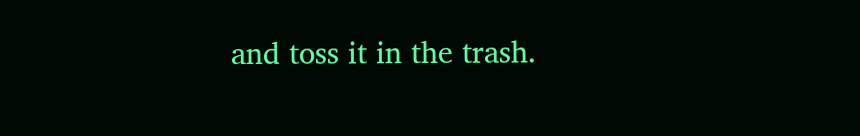and toss it in the trash.